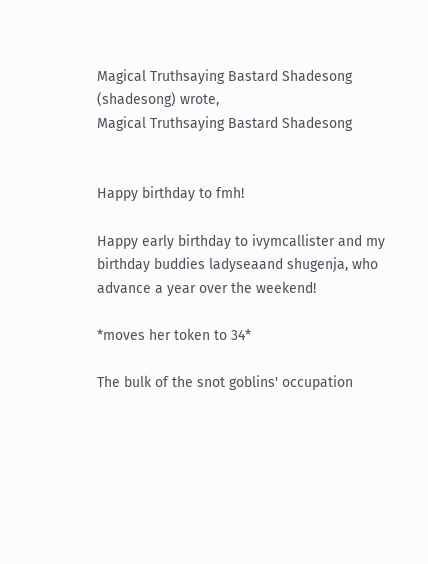Magical Truthsaying Bastard Shadesong (shadesong) wrote,
Magical Truthsaying Bastard Shadesong


Happy birthday to fmh!

Happy early birthday to ivymcallister and my birthday buddies ladyseaand shugenja, who advance a year over the weekend!

*moves her token to 34*

The bulk of the snot goblins' occupation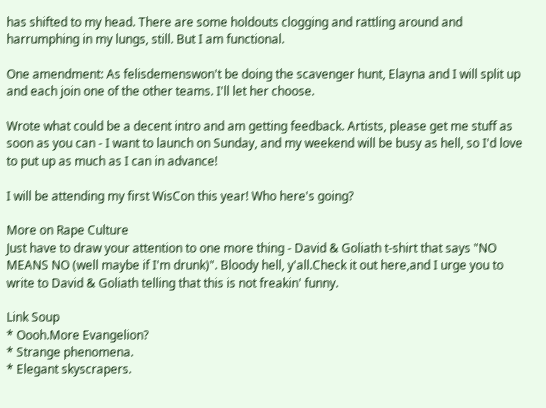has shifted to my head. There are some holdouts clogging and rattling around and harrumphing in my lungs, still. But I am functional.

One amendment: As felisdemenswon't be doing the scavenger hunt, Elayna and I will split up and each join one of the other teams. I'll let her choose.

Wrote what could be a decent intro and am getting feedback. Artists, please get me stuff as soon as you can - I want to launch on Sunday, and my weekend will be busy as hell, so I'd love to put up as much as I can in advance!

I will be attending my first WisCon this year! Who here's going?

More on Rape Culture
Just have to draw your attention to one more thing - David & Goliath t-shirt that says "NO MEANS NO (well maybe if I'm drunk)". Bloody hell, y'all.Check it out here,and I urge you to write to David & Goliath telling that this is not freakin' funny.

Link Soup
* Oooh.More Evangelion?
* Strange phenomena.
* Elegant skyscrapers.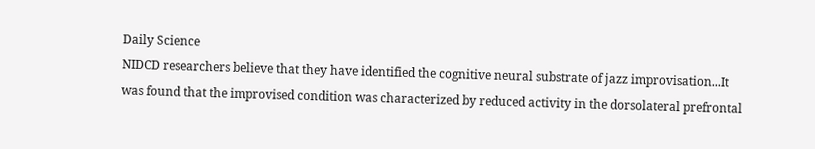Daily Science
NIDCD researchers believe that they have identified the cognitive neural substrate of jazz improvisation...It was found that the improvised condition was characterized by reduced activity in the dorsolateral prefrontal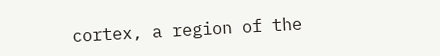cortex, a region of the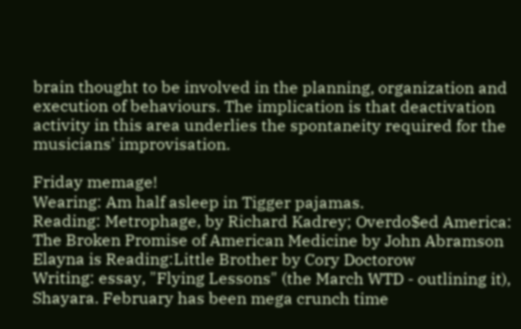brain thought to be involved in the planning, organization and execution of behaviours. The implication is that deactivation activity in this area underlies the spontaneity required for the musicians' improvisation.

Friday memage!
Wearing: Am half asleep in Tigger pajamas.
Reading: Metrophage, by Richard Kadrey; Overdo$ed America: The Broken Promise of American Medicine by John Abramson
Elayna is Reading:Little Brother by Cory Doctorow
Writing: essay, "Flying Lessons" (the March WTD - outlining it), Shayara. February has been mega crunch time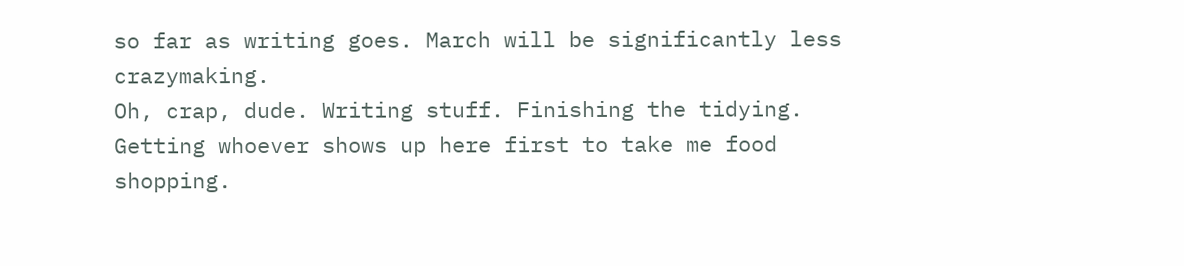so far as writing goes. March will be significantly less crazymaking.
Oh, crap, dude. Writing stuff. Finishing the tidying. Getting whoever shows up here first to take me food shopping.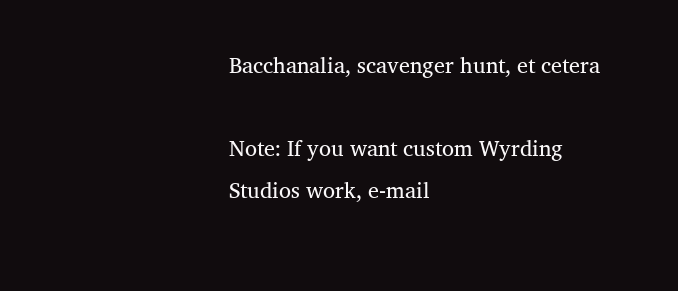Bacchanalia, scavenger hunt, et cetera

Note: If you want custom Wyrding Studios work, e-mail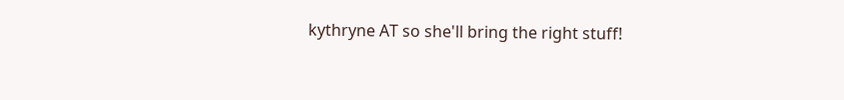kythryne AT so she'll bring the right stuff!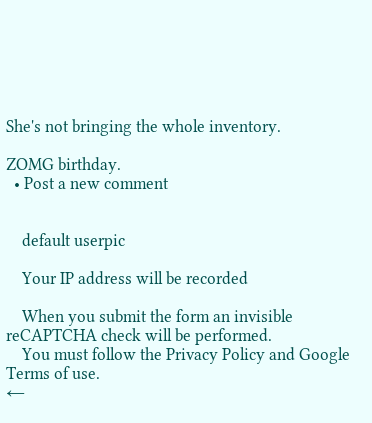She's not bringing the whole inventory.

ZOMG birthday.
  • Post a new comment


    default userpic

    Your IP address will be recorded

    When you submit the form an invisible reCAPTCHA check will be performed.
    You must follow the Privacy Policy and Google Terms of use.
←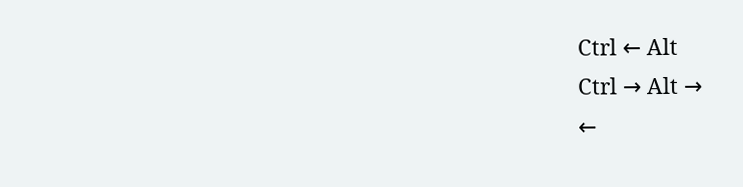Ctrl ← Alt
Ctrl → Alt →
←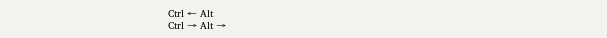Ctrl ← Alt
Ctrl → Alt →